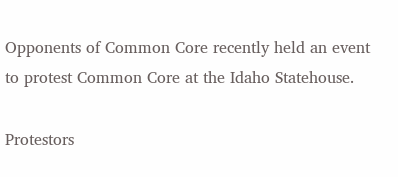Opponents of Common Core recently held an event to protest Common Core at the Idaho Statehouse.

Protestors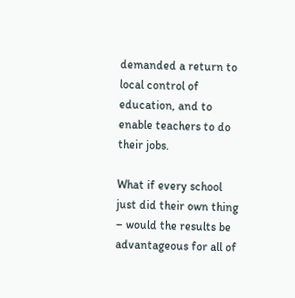demanded a return to local control of education, and to enable teachers to do their jobs.

What if every school just did their own thing – would the results be advantageous for all of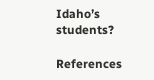Idaho’s students?

References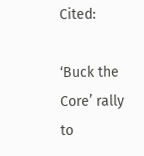Cited:

‘Buck the Core’ rally to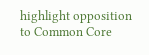highlight opposition to Common Core